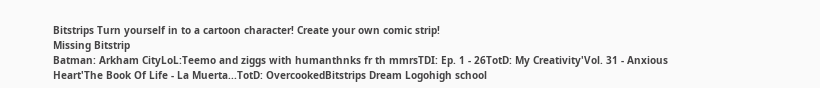Bitstrips Turn yourself in to a cartoon character! Create your own comic strip!
Missing Bitstrip
Batman: Arkham CityLoL:Teemo and ziggs with humanthnks fr th mmrsTDI: Ep. 1 - 26TotD: My Creativity'Vol. 31 - Anxious Heart'The Book Of Life - La Muerta...TotD: OvercookedBitstrips Dream Logohigh school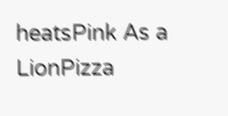heatsPink As a LionPizza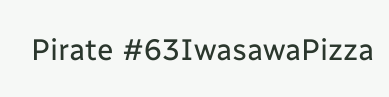Pirate #63IwasawaPizza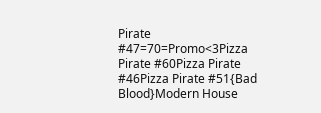Pirate #47=70=Promo<3Pizza Pirate #60Pizza Pirate #46Pizza Pirate #51{Bad Blood}Modern House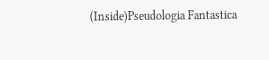(Inside)Pseudologia Fantastica